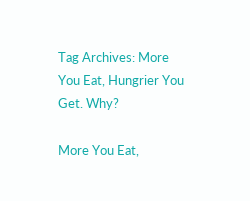Tag Archives: More You Eat, Hungrier You Get. Why?

More You Eat,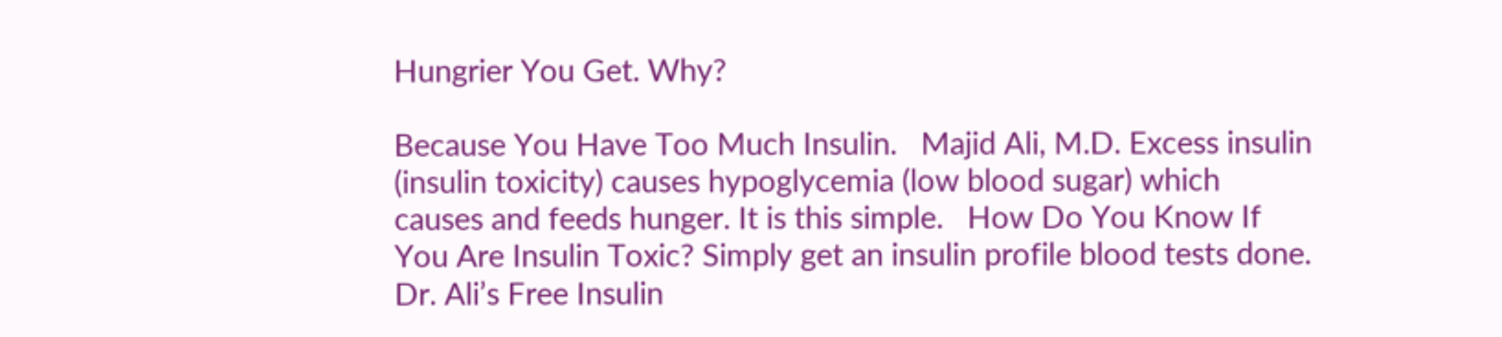Hungrier You Get. Why?

Because You Have Too Much Insulin.   Majid Ali, M.D. Excess insulin (insulin toxicity) causes hypoglycemia (low blood sugar) which causes and feeds hunger. It is this simple.   How Do You Know If You Are Insulin Toxic? Simply get an insulin profile blood tests done. Dr. Ali’s Free Insulin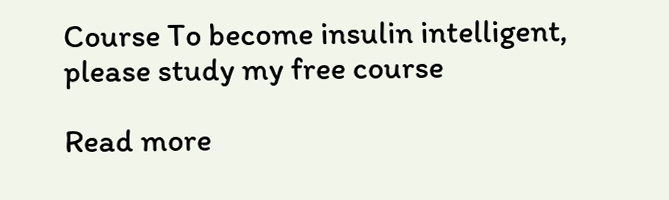Course To become insulin intelligent, please study my free course

Read more